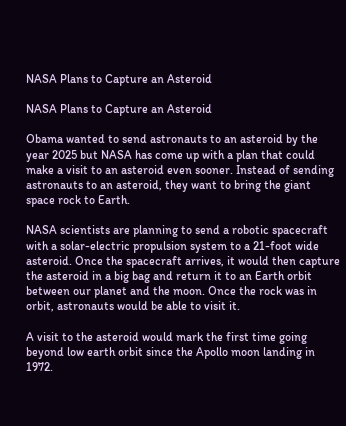NASA Plans to Capture an Asteroid

NASA Plans to Capture an Asteroid

Obama wanted to send astronauts to an asteroid by the year 2025 but NASA has come up with a plan that could make a visit to an asteroid even sooner. Instead of sending astronauts to an asteroid, they want to bring the giant space rock to Earth.

NASA scientists are planning to send a robotic spacecraft with a solar-electric propulsion system to a 21-foot wide asteroid. Once the spacecraft arrives, it would then capture the asteroid in a big bag and return it to an Earth orbit between our planet and the moon. Once the rock was in orbit, astronauts would be able to visit it.

A visit to the asteroid would mark the first time going beyond low earth orbit since the Apollo moon landing in 1972.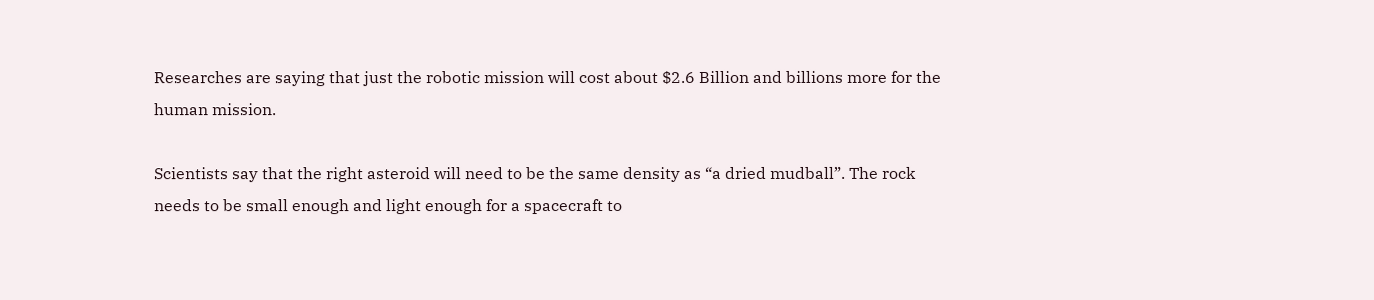Researches are saying that just the robotic mission will cost about $2.6 Billion and billions more for the human mission.

Scientists say that the right asteroid will need to be the same density as “a dried mudball”. The rock needs to be small enough and light enough for a spacecraft to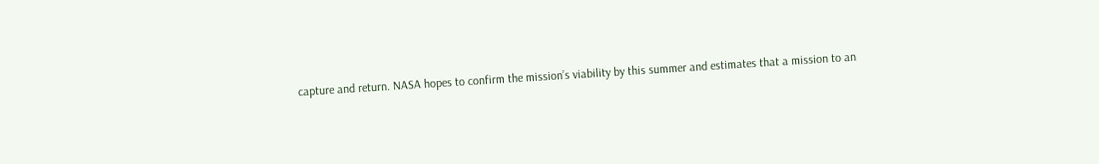capture and return. NASA hopes to confirm the mission’s viability by this summer and estimates that a mission to an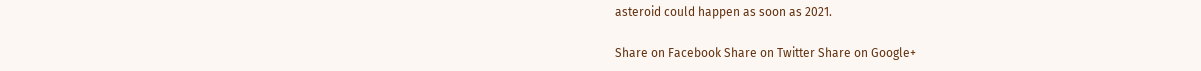asteroid could happen as soon as 2021.

Share on Facebook Share on Twitter Share on Google+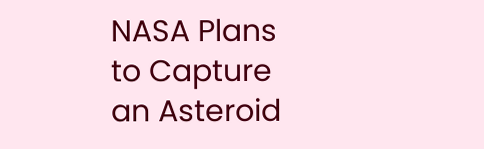NASA Plans to Capture an Asteroid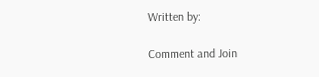Written by:

Comment and Join